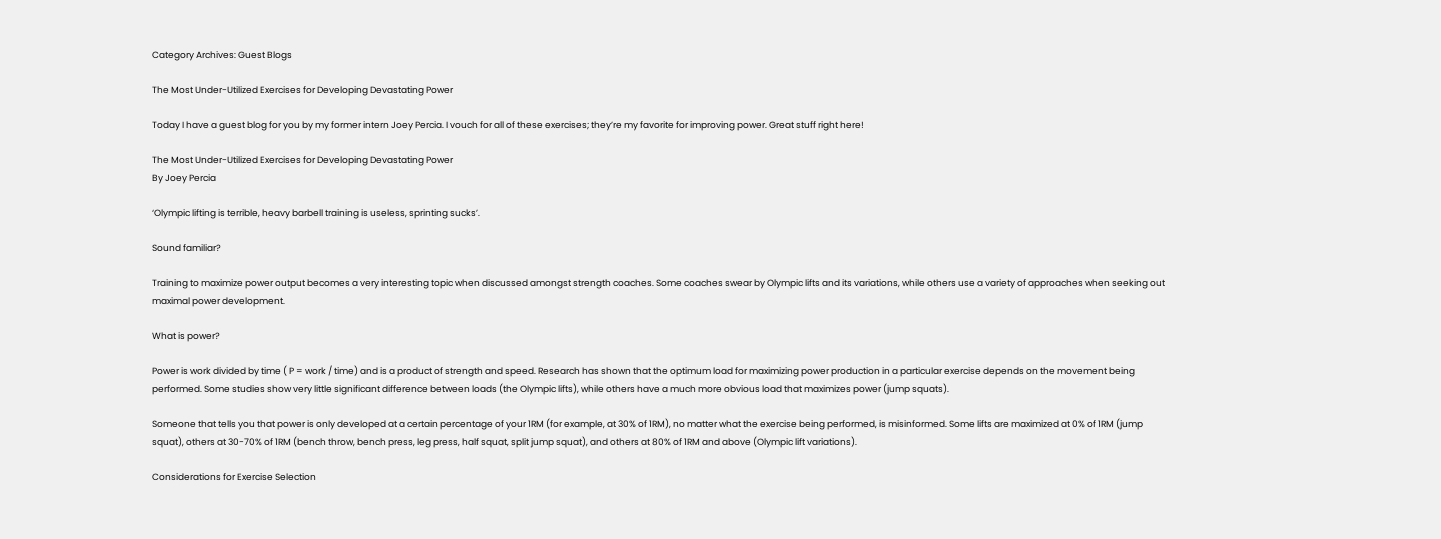Category Archives: Guest Blogs

The Most Under-Utilized Exercises for Developing Devastating Power

Today I have a guest blog for you by my former intern Joey Percia. I vouch for all of these exercises; they’re my favorite for improving power. Great stuff right here!

The Most Under-Utilized Exercises for Developing Devastating Power
By Joey Percia

‘Olympic lifting is terrible, heavy barbell training is useless, sprinting sucks’.

Sound familiar?

Training to maximize power output becomes a very interesting topic when discussed amongst strength coaches. Some coaches swear by Olympic lifts and its variations, while others use a variety of approaches when seeking out maximal power development.

What is power?

Power is work divided by time ( P = work / time) and is a product of strength and speed. Research has shown that the optimum load for maximizing power production in a particular exercise depends on the movement being performed. Some studies show very little significant difference between loads (the Olympic lifts), while others have a much more obvious load that maximizes power (jump squats).

Someone that tells you that power is only developed at a certain percentage of your 1RM (for example, at 30% of 1RM), no matter what the exercise being performed, is misinformed. Some lifts are maximized at 0% of 1RM (jump squat), others at 30-70% of 1RM (bench throw, bench press, leg press, half squat, split jump squat), and others at 80% of 1RM and above (Olympic lift variations).

Considerations for Exercise Selection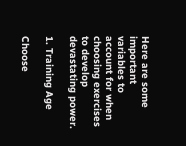Here are some important variables to account for when choosing exercises to develop devastating power.

1. Training Age

Choose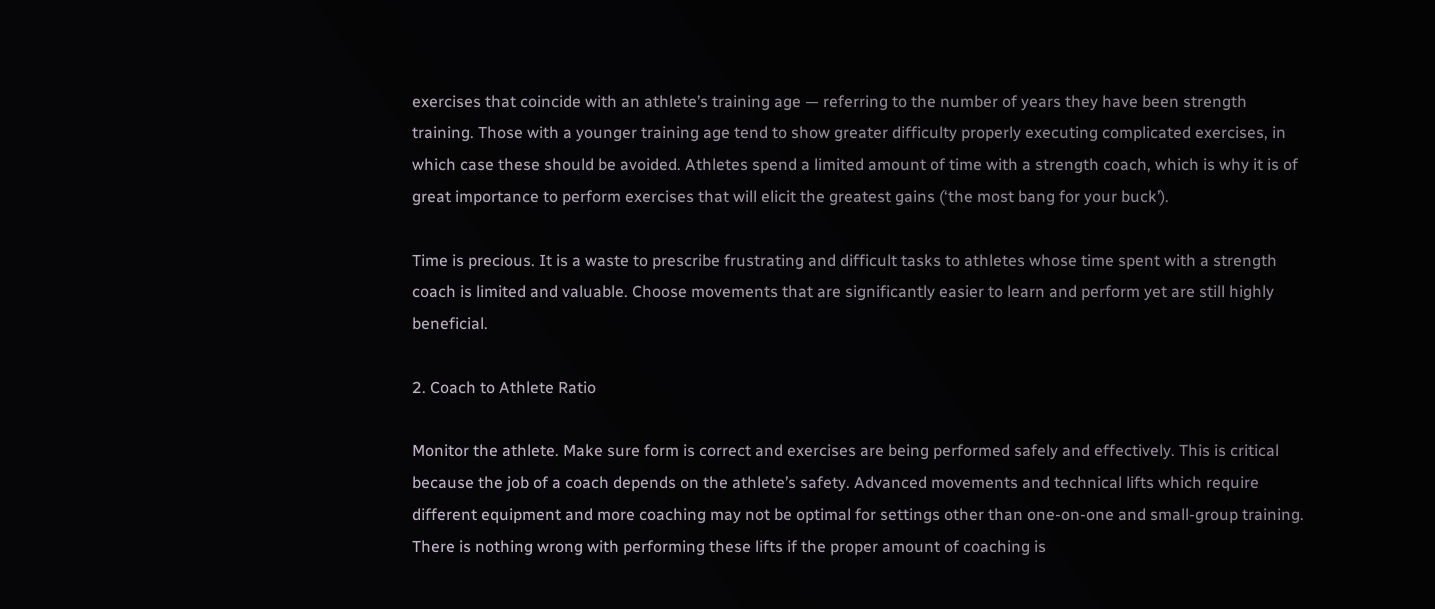exercises that coincide with an athlete’s training age — referring to the number of years they have been strength training. Those with a younger training age tend to show greater difficulty properly executing complicated exercises, in which case these should be avoided. Athletes spend a limited amount of time with a strength coach, which is why it is of great importance to perform exercises that will elicit the greatest gains (‘the most bang for your buck’).

Time is precious. It is a waste to prescribe frustrating and difficult tasks to athletes whose time spent with a strength coach is limited and valuable. Choose movements that are significantly easier to learn and perform yet are still highly beneficial.

2. Coach to Athlete Ratio

Monitor the athlete. Make sure form is correct and exercises are being performed safely and effectively. This is critical because the job of a coach depends on the athlete’s safety. Advanced movements and technical lifts which require different equipment and more coaching may not be optimal for settings other than one-on-one and small-group training. There is nothing wrong with performing these lifts if the proper amount of coaching is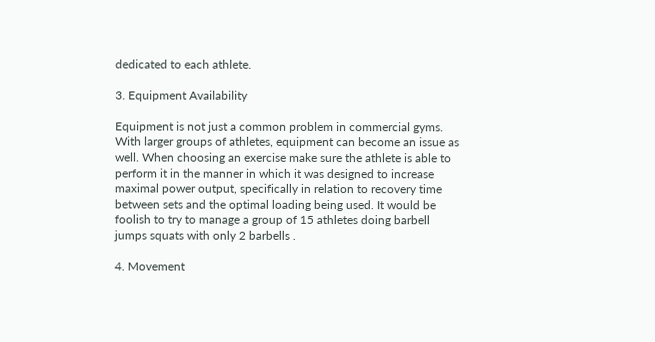dedicated to each athlete.

3. Equipment Availability

Equipment is not just a common problem in commercial gyms. With larger groups of athletes, equipment can become an issue as well. When choosing an exercise make sure the athlete is able to perform it in the manner in which it was designed to increase maximal power output, specifically in relation to recovery time between sets and the optimal loading being used. It would be foolish to try to manage a group of 15 athletes doing barbell jumps squats with only 2 barbells .

4. Movement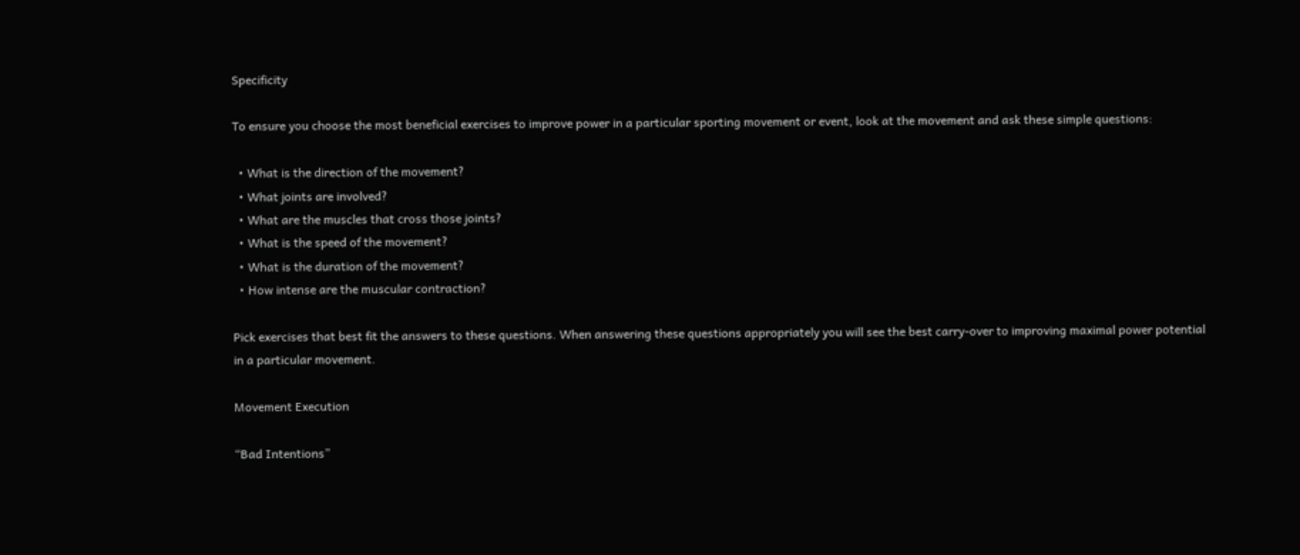Specificity

To ensure you choose the most beneficial exercises to improve power in a particular sporting movement or event, look at the movement and ask these simple questions:

  • What is the direction of the movement?
  • What joints are involved?
  • What are the muscles that cross those joints?
  • What is the speed of the movement?
  • What is the duration of the movement?
  • How intense are the muscular contraction?

Pick exercises that best fit the answers to these questions. When answering these questions appropriately you will see the best carry-over to improving maximal power potential in a particular movement.

Movement Execution

“Bad Intentions”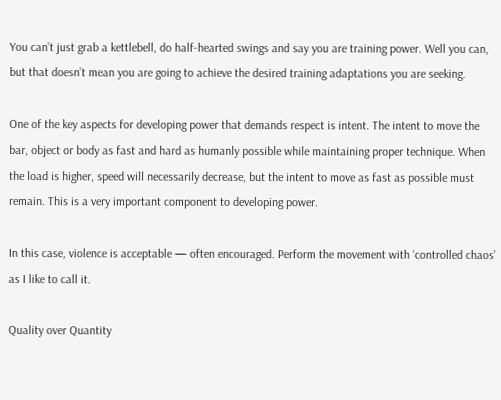You can’t just grab a kettlebell, do half-hearted swings and say you are training power. Well you can, but that doesn’t mean you are going to achieve the desired training adaptations you are seeking.

One of the key aspects for developing power that demands respect is intent. The intent to move the bar, object or body as fast and hard as humanly possible while maintaining proper technique. When the load is higher, speed will necessarily decrease, but the intent to move as fast as possible must remain. This is a very important component to developing power.

In this case, violence is acceptable — often encouraged. Perform the movement with ‘controlled chaos’ as I like to call it.

Quality over Quantity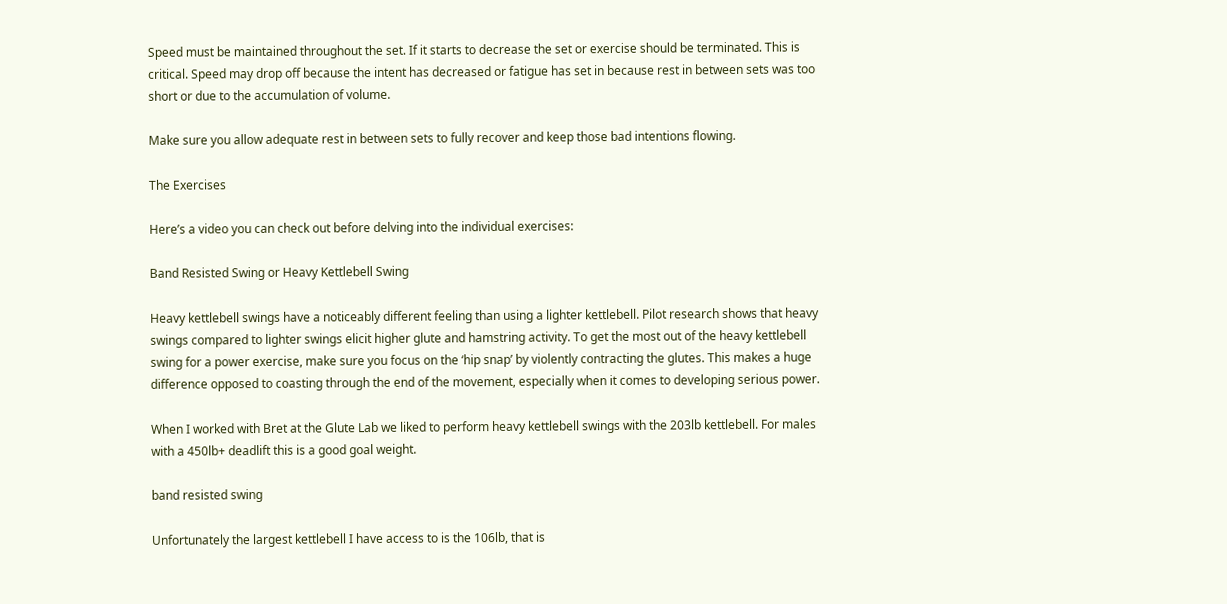Speed must be maintained throughout the set. If it starts to decrease the set or exercise should be terminated. This is critical. Speed may drop off because the intent has decreased or fatigue has set in because rest in between sets was too short or due to the accumulation of volume.

Make sure you allow adequate rest in between sets to fully recover and keep those bad intentions flowing.

The Exercises

Here’s a video you can check out before delving into the individual exercises:

Band Resisted Swing or Heavy Kettlebell Swing

Heavy kettlebell swings have a noticeably different feeling than using a lighter kettlebell. Pilot research shows that heavy swings compared to lighter swings elicit higher glute and hamstring activity. To get the most out of the heavy kettlebell swing for a power exercise, make sure you focus on the ‘hip snap’ by violently contracting the glutes. This makes a huge difference opposed to coasting through the end of the movement, especially when it comes to developing serious power.

When I worked with Bret at the Glute Lab we liked to perform heavy kettlebell swings with the 203lb kettlebell. For males with a 450lb+ deadlift this is a good goal weight.

band resisted swing

Unfortunately the largest kettlebell I have access to is the 106lb, that is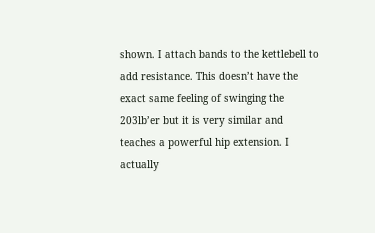shown. I attach bands to the kettlebell to add resistance. This doesn’t have the exact same feeling of swinging the 203lb’er but it is very similar and teaches a powerful hip extension. I actually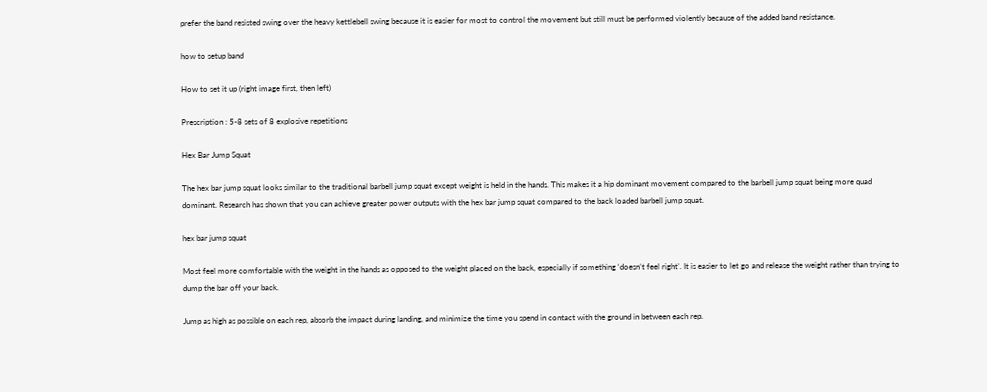prefer the band resisted swing over the heavy kettlebell swing because it is easier for most to control the movement but still must be performed violently because of the added band resistance.

how to setup band

How to set it up (right image first, then left)

Prescription : 5-8 sets of 8 explosive repetitions

Hex Bar Jump Squat

The hex bar jump squat looks similar to the traditional barbell jump squat except weight is held in the hands. This makes it a hip dominant movement compared to the barbell jump squat being more quad dominant. Research has shown that you can achieve greater power outputs with the hex bar jump squat compared to the back loaded barbell jump squat.

hex bar jump squat

Most feel more comfortable with the weight in the hands as opposed to the weight placed on the back, especially if something ‘doesn’t feel right’. It is easier to let go and release the weight rather than trying to dump the bar off your back.

Jump as high as possible on each rep, absorb the impact during landing, and minimize the time you spend in contact with the ground in between each rep.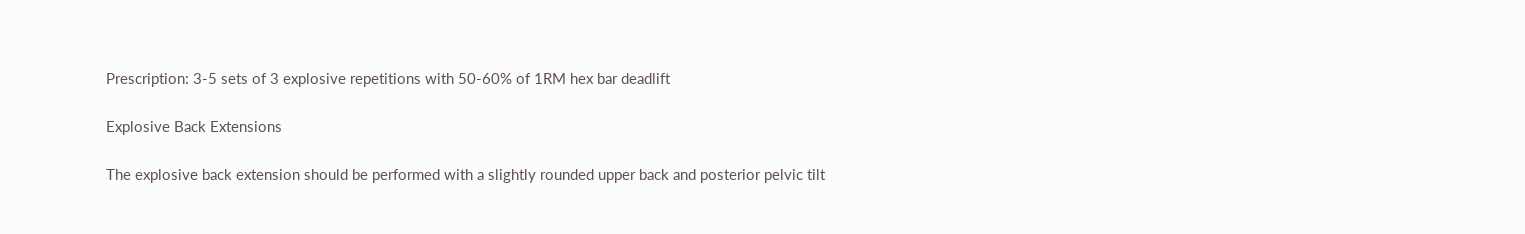Prescription: 3-5 sets of 3 explosive repetitions with 50-60% of 1RM hex bar deadlift

Explosive Back Extensions

The explosive back extension should be performed with a slightly rounded upper back and posterior pelvic tilt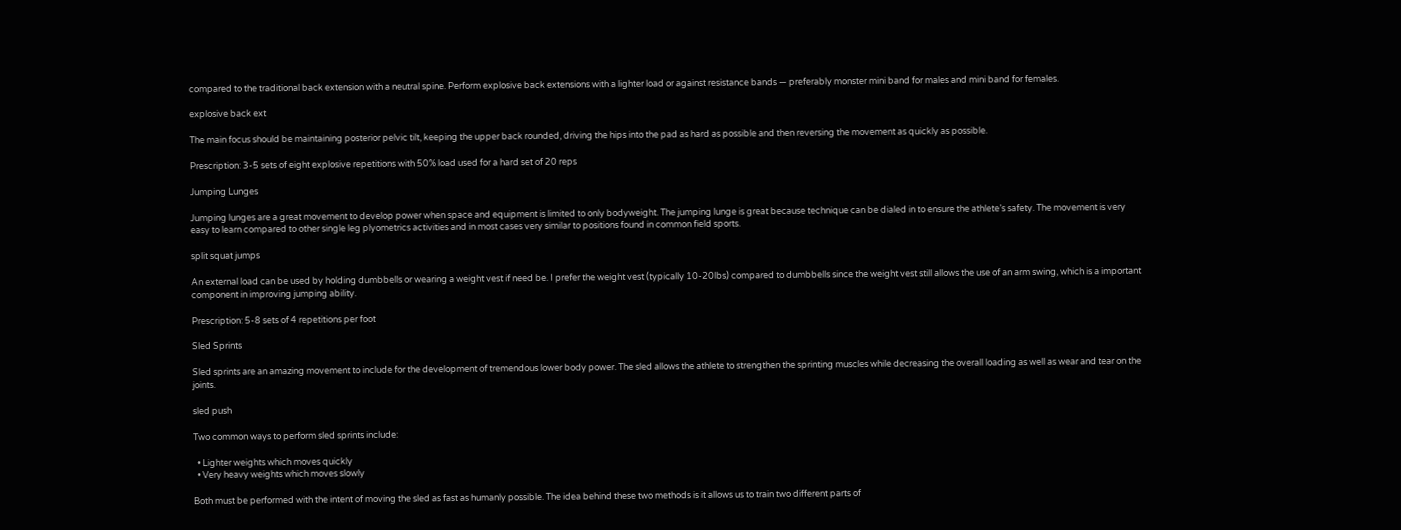compared to the traditional back extension with a neutral spine. Perform explosive back extensions with a lighter load or against resistance bands — preferably monster mini band for males and mini band for females.

explosive back ext

The main focus should be maintaining posterior pelvic tilt, keeping the upper back rounded, driving the hips into the pad as hard as possible and then reversing the movement as quickly as possible.

Prescription: 3-5 sets of eight explosive repetitions with 50% load used for a hard set of 20 reps

Jumping Lunges

Jumping lunges are a great movement to develop power when space and equipment is limited to only bodyweight. The jumping lunge is great because technique can be dialed in to ensure the athlete’s safety. The movement is very easy to learn compared to other single leg plyometrics activities and in most cases very similar to positions found in common field sports.

split squat jumps

An external load can be used by holding dumbbells or wearing a weight vest if need be. I prefer the weight vest (typically 10-20lbs) compared to dumbbells since the weight vest still allows the use of an arm swing, which is a important component in improving jumping ability.

Prescription: 5-8 sets of 4 repetitions per foot

Sled Sprints

Sled sprints are an amazing movement to include for the development of tremendous lower body power. The sled allows the athlete to strengthen the sprinting muscles while decreasing the overall loading as well as wear and tear on the joints.

sled push

Two common ways to perform sled sprints include:

  • Lighter weights which moves quickly
  • Very heavy weights which moves slowly

Both must be performed with the intent of moving the sled as fast as humanly possible. The idea behind these two methods is it allows us to train two different parts of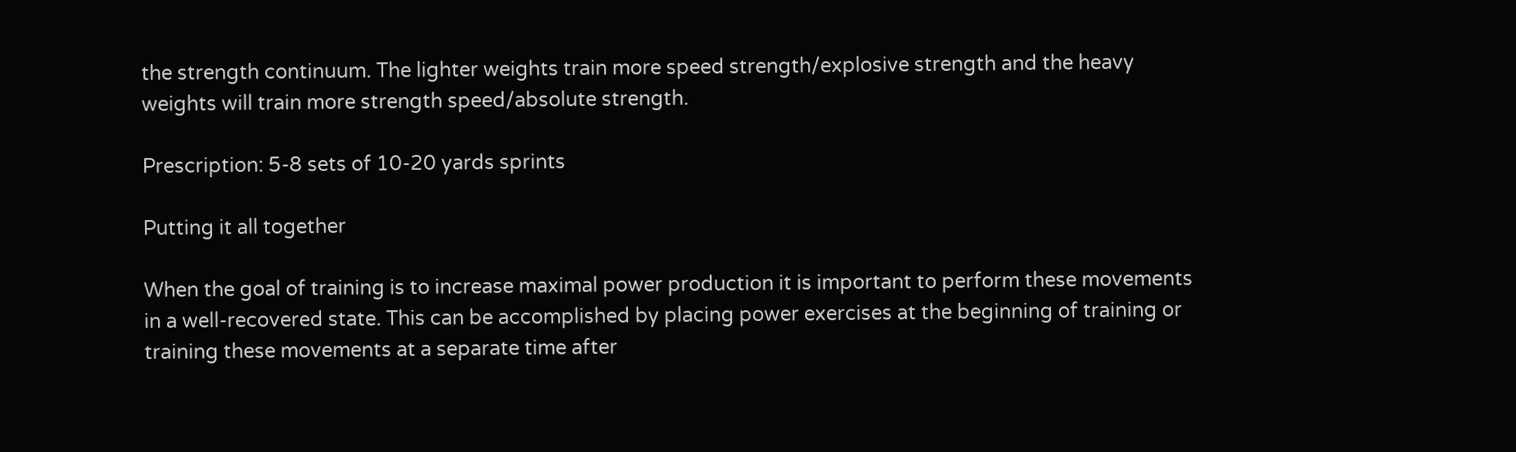the strength continuum. The lighter weights train more speed strength/explosive strength and the heavy weights will train more strength speed/absolute strength.

Prescription: 5-8 sets of 10-20 yards sprints

Putting it all together

When the goal of training is to increase maximal power production it is important to perform these movements in a well-recovered state. This can be accomplished by placing power exercises at the beginning of training or training these movements at a separate time after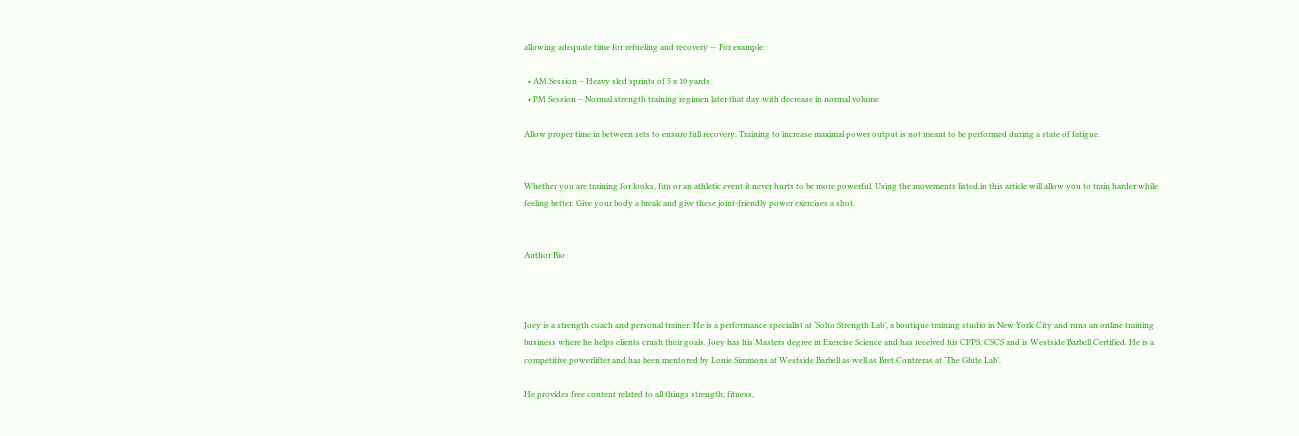allowing adequate time for refueling and recovery — For example:

  • AM Session – Heavy sled sprints of 5 x 10 yards
  • PM Session – Normal strength training regimen later that day with decrease in normal volume

Allow proper time in between sets to ensure full recovery. Training to increase maximal power output is not meant to be performed during a state of fatigue.


Whether you are training for looks, fun or an athletic event it never hurts to be more powerful. Using the movements listed in this article will allow you to train harder while feeling better. Give your body a break and give these joint-friendly power exercises a shot.


Author Bio



Joey is a strength coach and personal trainer. He is a performance specialist at ‘Soho Strength Lab’, a boutique training studio in New York City and runs an online training business where he helps clients crush their goals. Joey has his Masters degree in Exercise Science and has received his CPPS, CSCS and is Westside Barbell Certified. He is a competitive powerlifter and has been mentored by Louie Simmons at Westside Barbell as well as Bret Contreras at ‘The Glute Lab’.

He provides free content related to all things strength, fitness,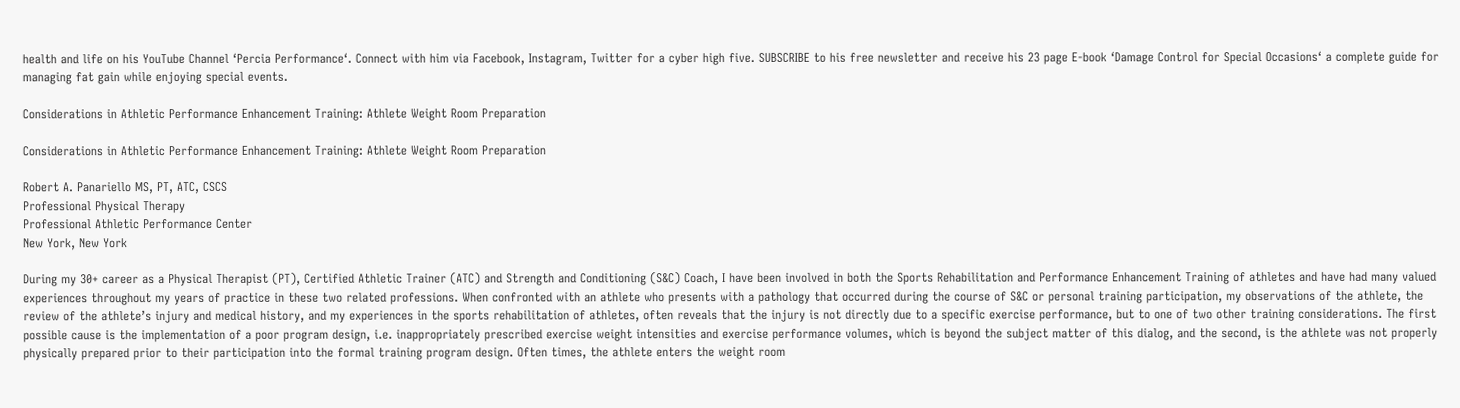health and life on his YouTube Channel ‘Percia Performance‘. Connect with him via Facebook, Instagram, Twitter for a cyber high five. SUBSCRIBE to his free newsletter and receive his 23 page E-book ‘Damage Control for Special Occasions‘ a complete guide for managing fat gain while enjoying special events.

Considerations in Athletic Performance Enhancement Training: Athlete Weight Room Preparation

Considerations in Athletic Performance Enhancement Training: Athlete Weight Room Preparation

Robert A. Panariello MS, PT, ATC, CSCS
Professional Physical Therapy
Professional Athletic Performance Center
New York, New York

During my 30+ career as a Physical Therapist (PT), Certified Athletic Trainer (ATC) and Strength and Conditioning (S&C) Coach, I have been involved in both the Sports Rehabilitation and Performance Enhancement Training of athletes and have had many valued experiences throughout my years of practice in these two related professions. When confronted with an athlete who presents with a pathology that occurred during the course of S&C or personal training participation, my observations of the athlete, the review of the athlete’s injury and medical history, and my experiences in the sports rehabilitation of athletes, often reveals that the injury is not directly due to a specific exercise performance, but to one of two other training considerations. The first possible cause is the implementation of a poor program design, i.e. inappropriately prescribed exercise weight intensities and exercise performance volumes, which is beyond the subject matter of this dialog, and the second, is the athlete was not properly physically prepared prior to their participation into the formal training program design. Often times, the athlete enters the weight room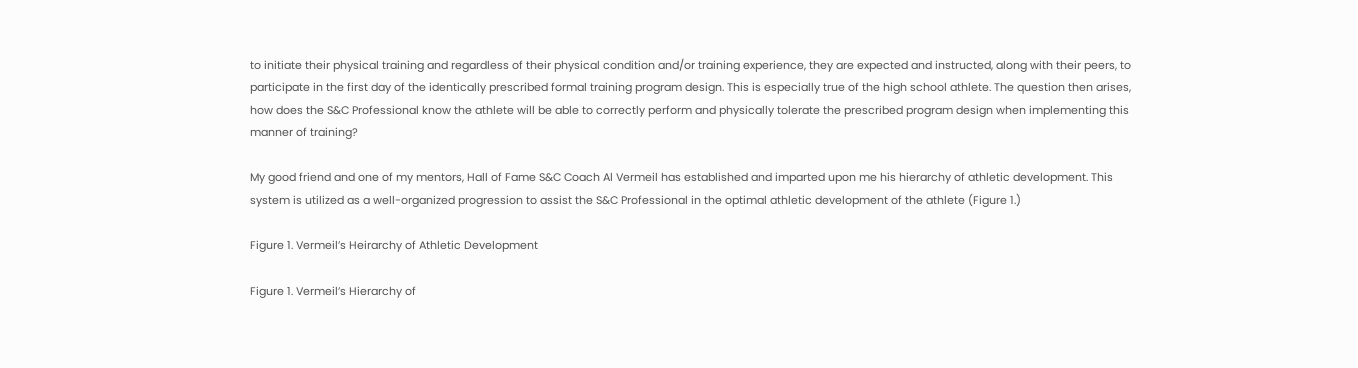to initiate their physical training and regardless of their physical condition and/or training experience, they are expected and instructed, along with their peers, to participate in the first day of the identically prescribed formal training program design. This is especially true of the high school athlete. The question then arises, how does the S&C Professional know the athlete will be able to correctly perform and physically tolerate the prescribed program design when implementing this manner of training?

My good friend and one of my mentors, Hall of Fame S&C Coach Al Vermeil has established and imparted upon me his hierarchy of athletic development. This system is utilized as a well-organized progression to assist the S&C Professional in the optimal athletic development of the athlete (Figure 1.)

Figure 1. Vermeil’s Heirarchy of Athletic Development

Figure 1. Vermeil’s Hierarchy of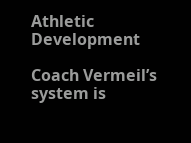Athletic Development

Coach Vermeil’s system is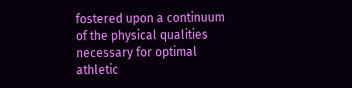fostered upon a continuum of the physical qualities necessary for optimal athletic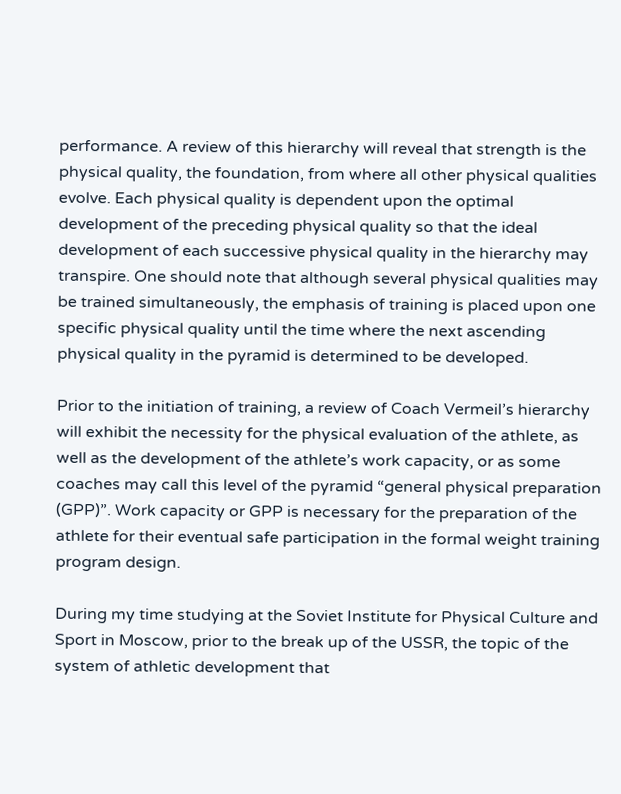performance. A review of this hierarchy will reveal that strength is the physical quality, the foundation, from where all other physical qualities evolve. Each physical quality is dependent upon the optimal development of the preceding physical quality so that the ideal development of each successive physical quality in the hierarchy may transpire. One should note that although several physical qualities may be trained simultaneously, the emphasis of training is placed upon one specific physical quality until the time where the next ascending physical quality in the pyramid is determined to be developed.

Prior to the initiation of training, a review of Coach Vermeil’s hierarchy will exhibit the necessity for the physical evaluation of the athlete, as well as the development of the athlete’s work capacity, or as some coaches may call this level of the pyramid “general physical preparation (GPP)”. Work capacity or GPP is necessary for the preparation of the athlete for their eventual safe participation in the formal weight training program design.

During my time studying at the Soviet Institute for Physical Culture and Sport in Moscow, prior to the break up of the USSR, the topic of the system of athletic development that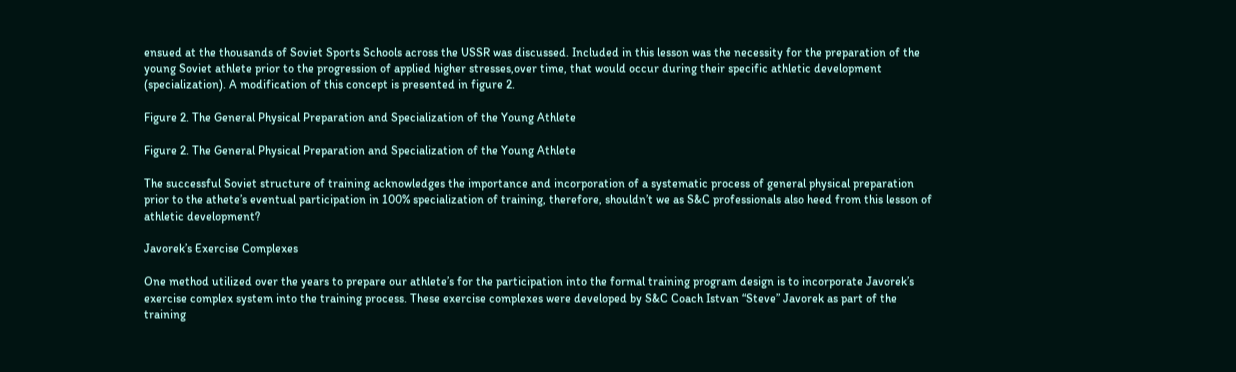ensued at the thousands of Soviet Sports Schools across the USSR was discussed. Included in this lesson was the necessity for the preparation of the young Soviet athlete prior to the progression of applied higher stresses,over time, that would occur during their specific athletic development (specialization). A modification of this concept is presented in figure 2.

Figure 2. The General Physical Preparation and Specialization of the Young Athlete

Figure 2. The General Physical Preparation and Specialization of the Young Athlete

The successful Soviet structure of training acknowledges the importance and incorporation of a systematic process of general physical preparation prior to the athete’s eventual participation in 100% specialization of training, therefore, shouldn’t we as S&C professionals also heed from this lesson of athletic development?

Javorek’s Exercise Complexes

One method utilized over the years to prepare our athlete’s for the participation into the formal training program design is to incorporate Javorek’s exercise complex system into the training process. These exercise complexes were developed by S&C Coach Istvan “Steve” Javorek as part of the training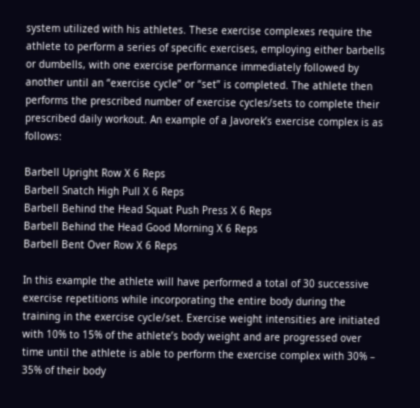system utilized with his athletes. These exercise complexes require the athlete to perform a series of specific exercises, employing either barbells or dumbells, with one exercise performance immediately followed by another until an “exercise cycle” or “set” is completed. The athlete then performs the prescribed number of exercise cycles/sets to complete their prescribed daily workout. An example of a Javorek’s exercise complex is as follows:

Barbell Upright Row X 6 Reps
Barbell Snatch High Pull X 6 Reps
Barbell Behind the Head Squat Push Press X 6 Reps
Barbell Behind the Head Good Morning X 6 Reps
Barbell Bent Over Row X 6 Reps

In this example the athlete will have performed a total of 30 successive exercise repetitions while incorporating the entire body during the training in the exercise cycle/set. Exercise weight intensities are initiated with 10% to 15% of the athlete’s body weight and are progressed over time until the athlete is able to perform the exercise complex with 30% – 35% of their body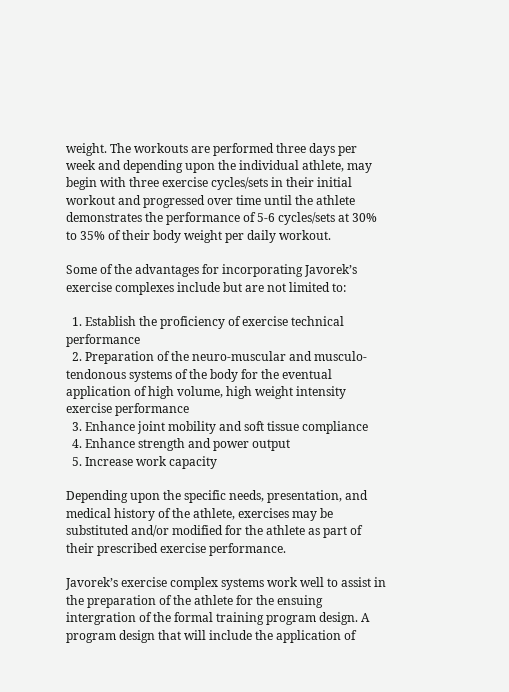weight. The workouts are performed three days per week and depending upon the individual athlete, may begin with three exercise cycles/sets in their initial workout and progressed over time until the athlete demonstrates the performance of 5-6 cycles/sets at 30% to 35% of their body weight per daily workout.

Some of the advantages for incorporating Javorek’s exercise complexes include but are not limited to:

  1. Establish the proficiency of exercise technical performance
  2. Preparation of the neuro-muscular and musculo-tendonous systems of the body for the eventual application of high volume, high weight intensity exercise performance
  3. Enhance joint mobility and soft tissue compliance
  4. Enhance strength and power output
  5. Increase work capacity

Depending upon the specific needs, presentation, and medical history of the athlete, exercises may be substituted and/or modified for the athlete as part of their prescribed exercise performance.

Javorek’s exercise complex systems work well to assist in the preparation of the athlete for the ensuing intergration of the formal training program design. A program design that will include the application of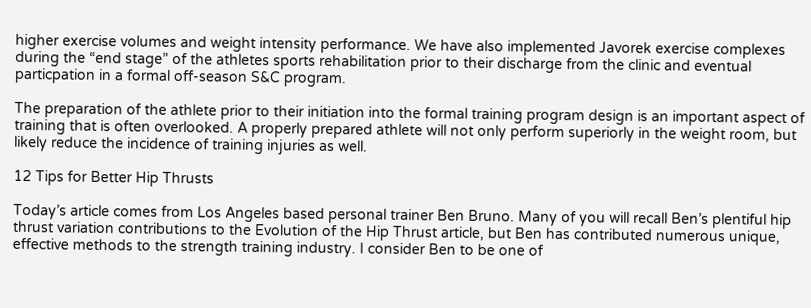higher exercise volumes and weight intensity performance. We have also implemented Javorek exercise complexes during the “end stage” of the athletes sports rehabilitation prior to their discharge from the clinic and eventual particpation in a formal off-season S&C program.

The preparation of the athlete prior to their initiation into the formal training program design is an important aspect of training that is often overlooked. A properly prepared athlete will not only perform superiorly in the weight room, but likely reduce the incidence of training injuries as well.

12 Tips for Better Hip Thrusts

Today’s article comes from Los Angeles based personal trainer Ben Bruno. Many of you will recall Ben’s plentiful hip thrust variation contributions to the Evolution of the Hip Thrust article, but Ben has contributed numerous unique, effective methods to the strength training industry. I consider Ben to be one of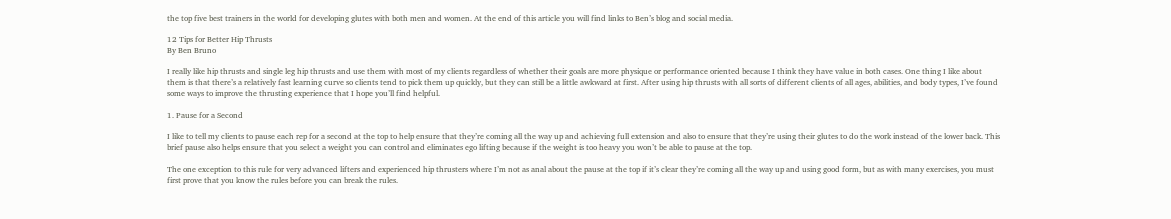the top five best trainers in the world for developing glutes with both men and women. At the end of this article you will find links to Ben’s blog and social media.

12 Tips for Better Hip Thrusts
By Ben Bruno

I really like hip thrusts and single leg hip thrusts and use them with most of my clients regardless of whether their goals are more physique or performance oriented because I think they have value in both cases. One thing I like about them is that there’s a relatively fast learning curve so clients tend to pick them up quickly, but they can still be a little awkward at first. After using hip thrusts with all sorts of different clients of all ages, abilities, and body types, I’ve found some ways to improve the thrusting experience that I hope you’ll find helpful.

1. Pause for a Second

I like to tell my clients to pause each rep for a second at the top to help ensure that they’re coming all the way up and achieving full extension and also to ensure that they’re using their glutes to do the work instead of the lower back. This brief pause also helps ensure that you select a weight you can control and eliminates ego lifting because if the weight is too heavy you won’t be able to pause at the top.

The one exception to this rule for very advanced lifters and experienced hip thrusters where I’m not as anal about the pause at the top if it’s clear they’re coming all the way up and using good form, but as with many exercises, you must first prove that you know the rules before you can break the rules.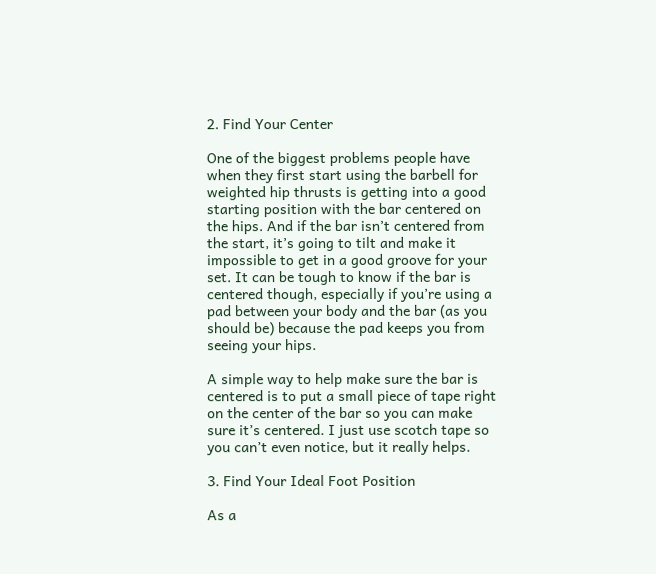2. Find Your Center

One of the biggest problems people have when they first start using the barbell for weighted hip thrusts is getting into a good starting position with the bar centered on the hips. And if the bar isn’t centered from the start, it’s going to tilt and make it impossible to get in a good groove for your set. It can be tough to know if the bar is centered though, especially if you’re using a pad between your body and the bar (as you should be) because the pad keeps you from seeing your hips.

A simple way to help make sure the bar is centered is to put a small piece of tape right on the center of the bar so you can make sure it’s centered. I just use scotch tape so you can’t even notice, but it really helps.

3. Find Your Ideal Foot Position

As a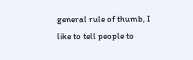general rule of thumb, I like to tell people to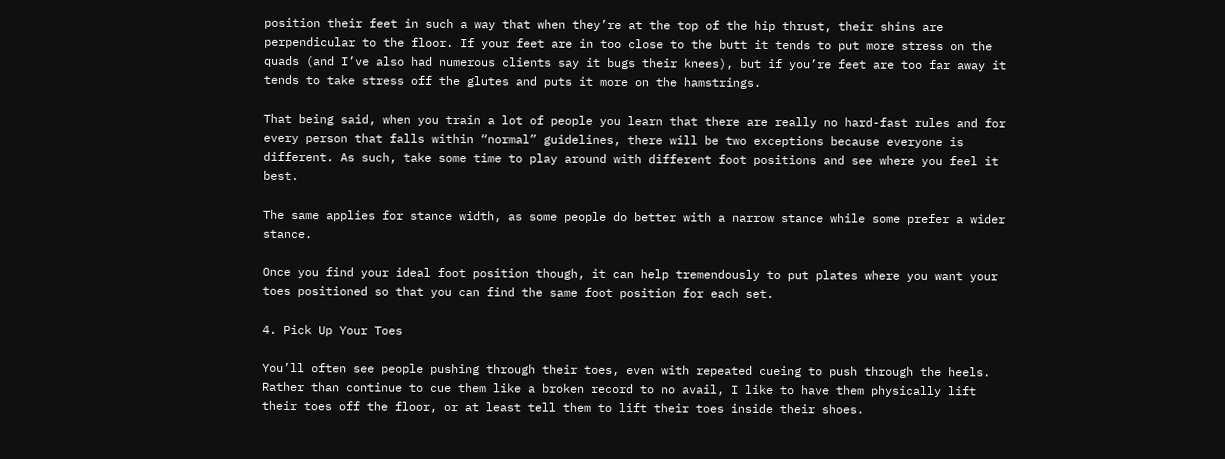position their feet in such a way that when they’re at the top of the hip thrust, their shins are perpendicular to the floor. If your feet are in too close to the butt it tends to put more stress on the quads (and I’ve also had numerous clients say it bugs their knees), but if you’re feet are too far away it tends to take stress off the glutes and puts it more on the hamstrings.

That being said, when you train a lot of people you learn that there are really no hard-fast rules and for every person that falls within “normal” guidelines, there will be two exceptions because everyone is different. As such, take some time to play around with different foot positions and see where you feel it best.

The same applies for stance width, as some people do better with a narrow stance while some prefer a wider stance.

Once you find your ideal foot position though, it can help tremendously to put plates where you want your toes positioned so that you can find the same foot position for each set.

4. Pick Up Your Toes

You’ll often see people pushing through their toes, even with repeated cueing to push through the heels. Rather than continue to cue them like a broken record to no avail, I like to have them physically lift their toes off the floor, or at least tell them to lift their toes inside their shoes.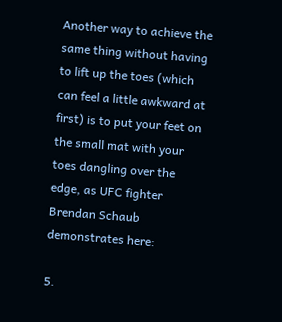Another way to achieve the same thing without having to lift up the toes (which can feel a little awkward at first) is to put your feet on the small mat with your toes dangling over the edge, as UFC fighter Brendan Schaub demonstrates here:

5.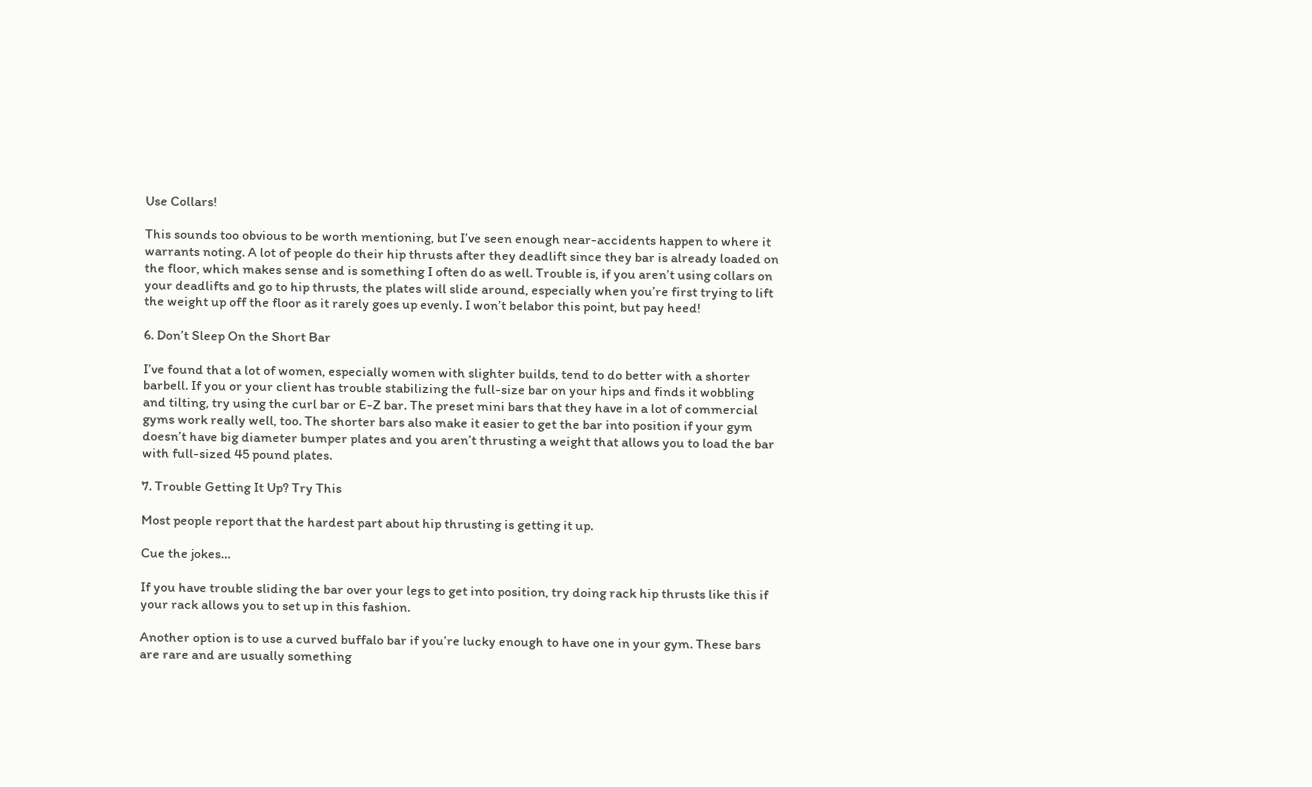Use Collars!

This sounds too obvious to be worth mentioning, but I’ve seen enough near-accidents happen to where it warrants noting. A lot of people do their hip thrusts after they deadlift since they bar is already loaded on the floor, which makes sense and is something I often do as well. Trouble is, if you aren’t using collars on your deadlifts and go to hip thrusts, the plates will slide around, especially when you’re first trying to lift the weight up off the floor as it rarely goes up evenly. I won’t belabor this point, but pay heed!

6. Don’t Sleep On the Short Bar

I’ve found that a lot of women, especially women with slighter builds, tend to do better with a shorter barbell. If you or your client has trouble stabilizing the full-size bar on your hips and finds it wobbling and tilting, try using the curl bar or E-Z bar. The preset mini bars that they have in a lot of commercial gyms work really well, too. The shorter bars also make it easier to get the bar into position if your gym doesn’t have big diameter bumper plates and you aren’t thrusting a weight that allows you to load the bar with full-sized 45 pound plates.

7. Trouble Getting It Up? Try This

Most people report that the hardest part about hip thrusting is getting it up.

Cue the jokes…

If you have trouble sliding the bar over your legs to get into position, try doing rack hip thrusts like this if your rack allows you to set up in this fashion.

Another option is to use a curved buffalo bar if you’re lucky enough to have one in your gym. These bars are rare and are usually something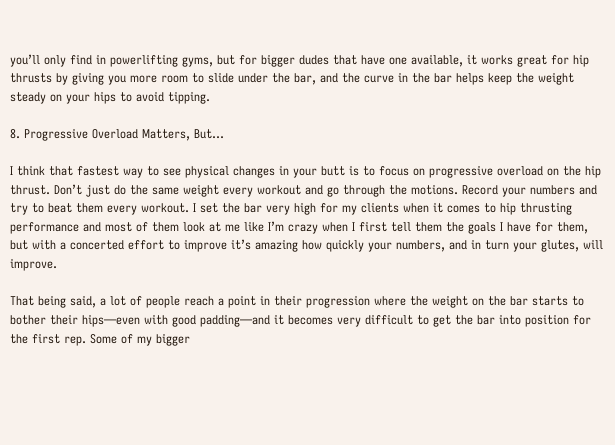you’ll only find in powerlifting gyms, but for bigger dudes that have one available, it works great for hip thrusts by giving you more room to slide under the bar, and the curve in the bar helps keep the weight steady on your hips to avoid tipping.

8. Progressive Overload Matters, But…

I think that fastest way to see physical changes in your butt is to focus on progressive overload on the hip thrust. Don’t just do the same weight every workout and go through the motions. Record your numbers and try to beat them every workout. I set the bar very high for my clients when it comes to hip thrusting performance and most of them look at me like I’m crazy when I first tell them the goals I have for them, but with a concerted effort to improve it’s amazing how quickly your numbers, and in turn your glutes, will improve.

That being said, a lot of people reach a point in their progression where the weight on the bar starts to bother their hips—even with good padding—and it becomes very difficult to get the bar into position for the first rep. Some of my bigger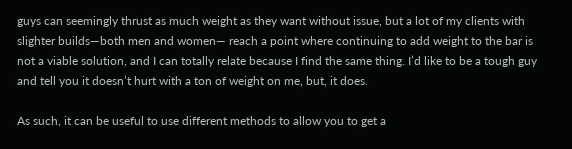guys can seemingly thrust as much weight as they want without issue, but a lot of my clients with slighter builds—both men and women— reach a point where continuing to add weight to the bar is not a viable solution, and I can totally relate because I find the same thing. I’d like to be a tough guy and tell you it doesn’t hurt with a ton of weight on me, but, it does.

As such, it can be useful to use different methods to allow you to get a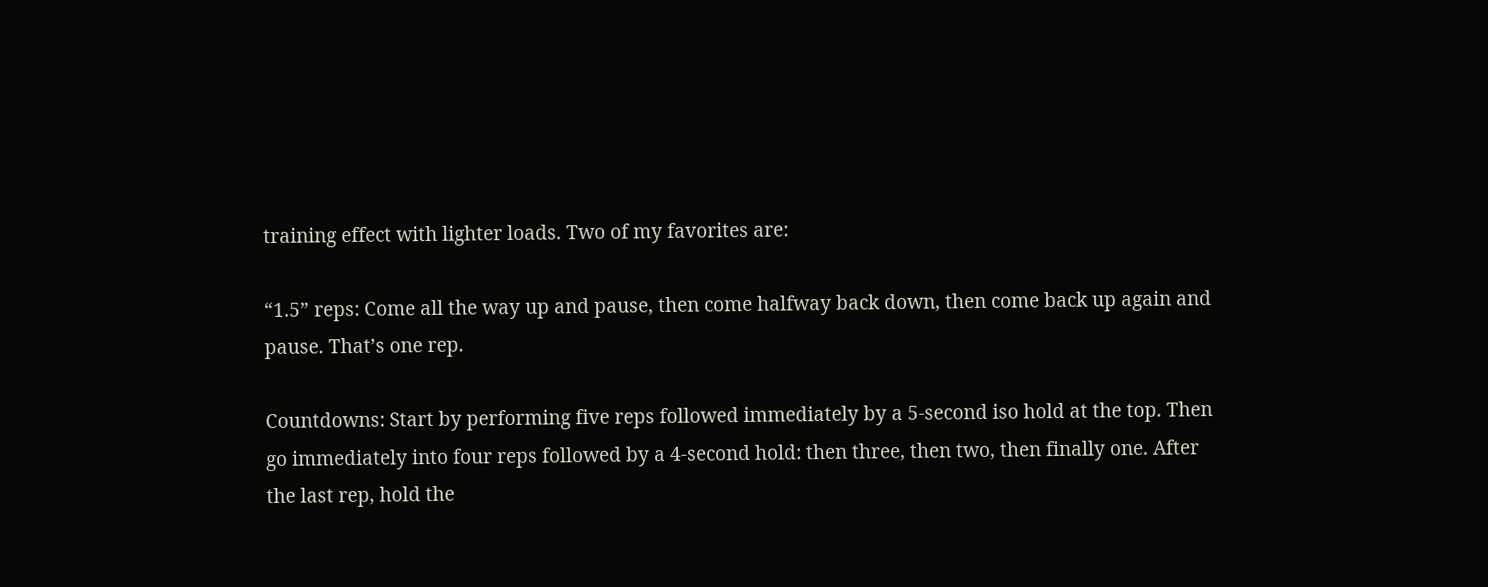training effect with lighter loads. Two of my favorites are:

“1.5” reps: Come all the way up and pause, then come halfway back down, then come back up again and pause. That’s one rep.

Countdowns: Start by performing five reps followed immediately by a 5-second iso hold at the top. Then go immediately into four reps followed by a 4-second hold: then three, then two, then finally one. After the last rep, hold the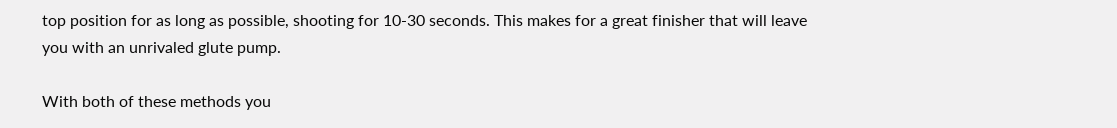top position for as long as possible, shooting for 10-30 seconds. This makes for a great finisher that will leave you with an unrivaled glute pump.

With both of these methods you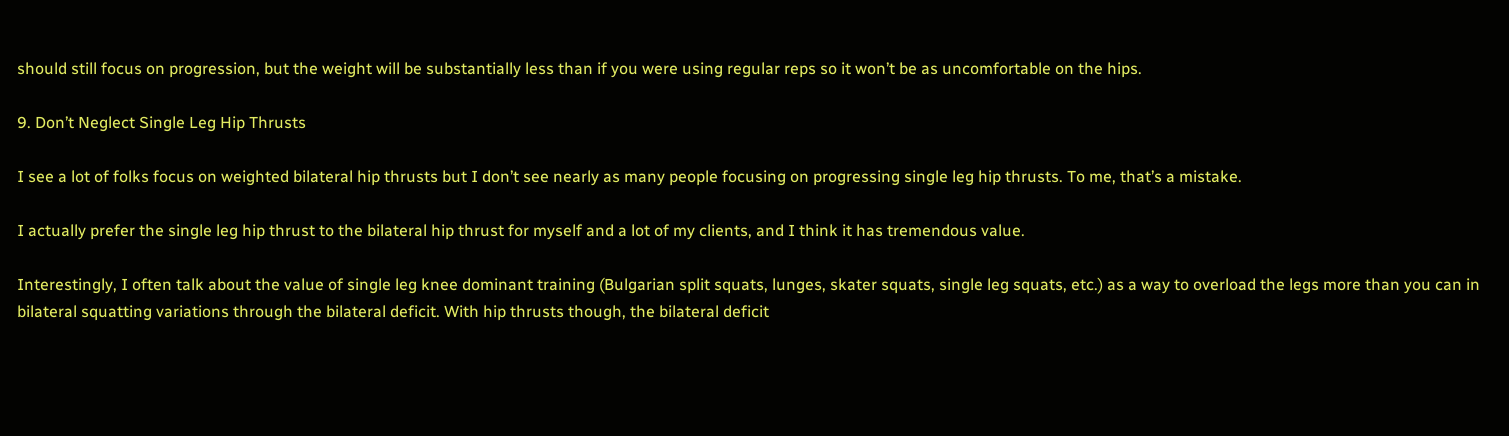should still focus on progression, but the weight will be substantially less than if you were using regular reps so it won’t be as uncomfortable on the hips.

9. Don’t Neglect Single Leg Hip Thrusts

I see a lot of folks focus on weighted bilateral hip thrusts but I don’t see nearly as many people focusing on progressing single leg hip thrusts. To me, that’s a mistake.

I actually prefer the single leg hip thrust to the bilateral hip thrust for myself and a lot of my clients, and I think it has tremendous value.

Interestingly, I often talk about the value of single leg knee dominant training (Bulgarian split squats, lunges, skater squats, single leg squats, etc.) as a way to overload the legs more than you can in bilateral squatting variations through the bilateral deficit. With hip thrusts though, the bilateral deficit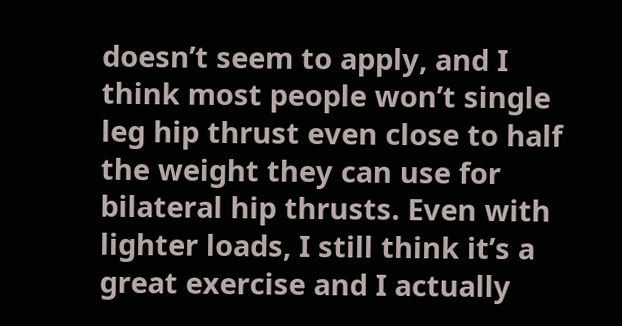doesn’t seem to apply, and I think most people won’t single leg hip thrust even close to half the weight they can use for bilateral hip thrusts. Even with lighter loads, I still think it’s a great exercise and I actually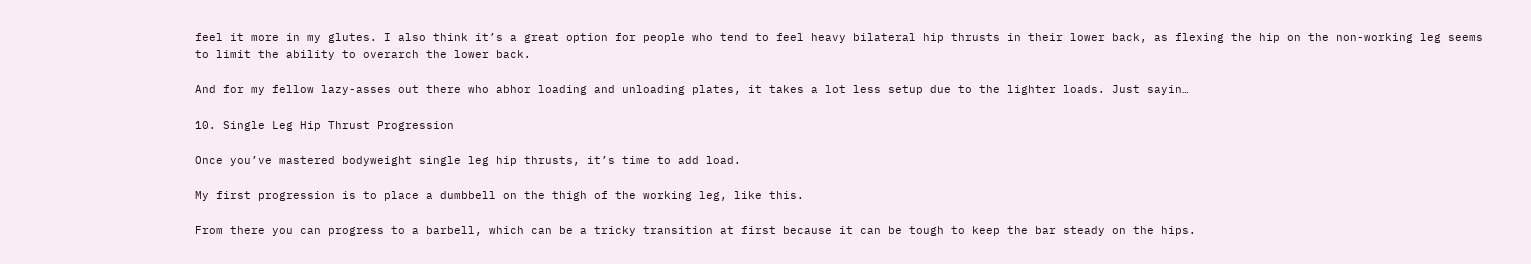feel it more in my glutes. I also think it’s a great option for people who tend to feel heavy bilateral hip thrusts in their lower back, as flexing the hip on the non-working leg seems to limit the ability to overarch the lower back.

And for my fellow lazy-asses out there who abhor loading and unloading plates, it takes a lot less setup due to the lighter loads. Just sayin…

10. Single Leg Hip Thrust Progression

Once you’ve mastered bodyweight single leg hip thrusts, it’s time to add load.

My first progression is to place a dumbbell on the thigh of the working leg, like this.

From there you can progress to a barbell, which can be a tricky transition at first because it can be tough to keep the bar steady on the hips.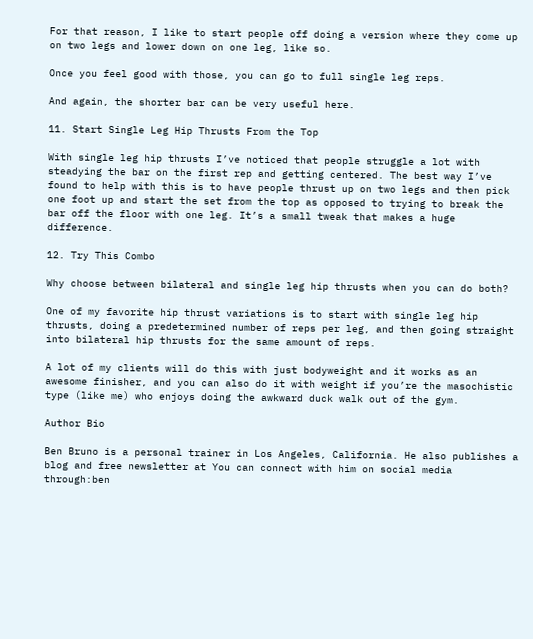For that reason, I like to start people off doing a version where they come up on two legs and lower down on one leg, like so.

Once you feel good with those, you can go to full single leg reps.

And again, the shorter bar can be very useful here.

11. Start Single Leg Hip Thrusts From the Top

With single leg hip thrusts I’ve noticed that people struggle a lot with steadying the bar on the first rep and getting centered. The best way I’ve found to help with this is to have people thrust up on two legs and then pick one foot up and start the set from the top as opposed to trying to break the bar off the floor with one leg. It’s a small tweak that makes a huge difference.

12. Try This Combo

Why choose between bilateral and single leg hip thrusts when you can do both?

One of my favorite hip thrust variations is to start with single leg hip thrusts, doing a predetermined number of reps per leg, and then going straight into bilateral hip thrusts for the same amount of reps.

A lot of my clients will do this with just bodyweight and it works as an awesome finisher, and you can also do it with weight if you’re the masochistic type (like me) who enjoys doing the awkward duck walk out of the gym.

Author Bio

Ben Bruno is a personal trainer in Los Angeles, California. He also publishes a blog and free newsletter at You can connect with him on social media through:ben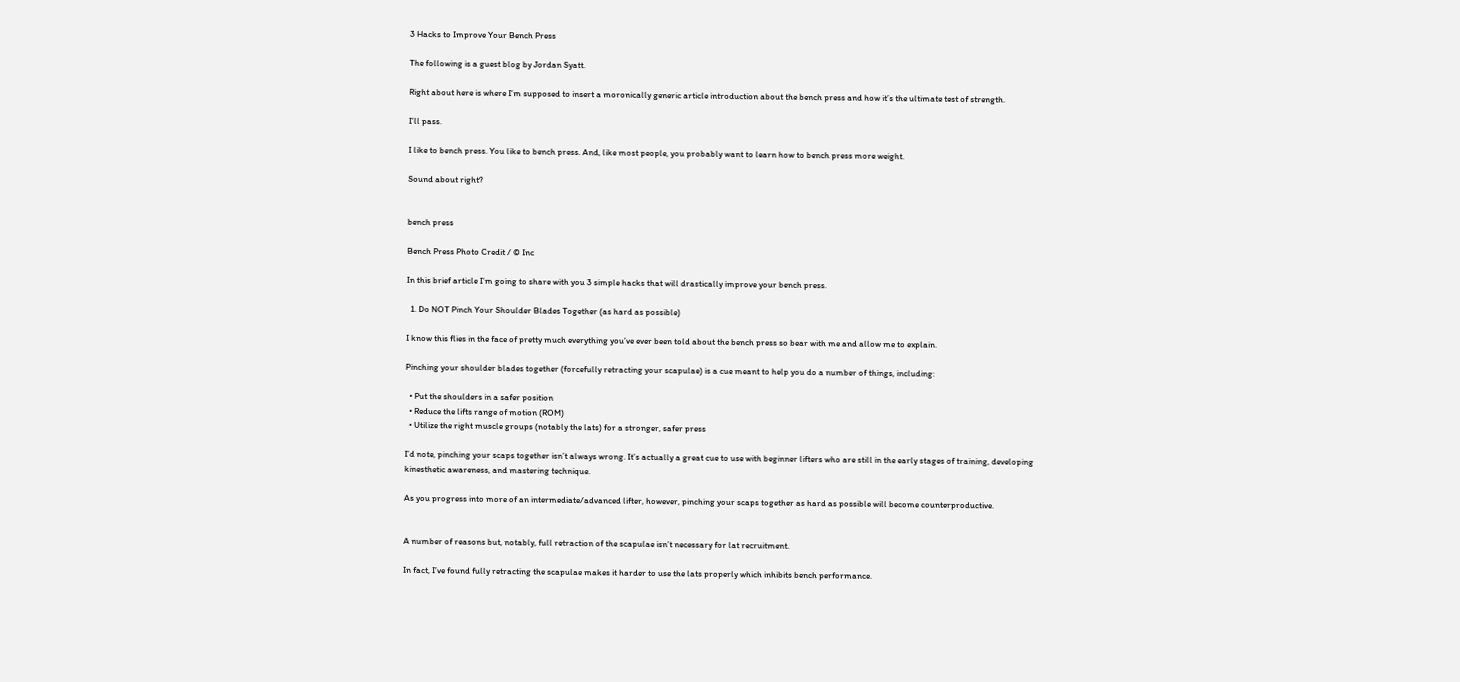3 Hacks to Improve Your Bench Press

The following is a guest blog by Jordan Syatt.

Right about here is where I’m supposed to insert a moronically generic article introduction about the bench press and how it’s the ultimate test of strength.

I’ll pass.

I like to bench press. You like to bench press. And, like most people, you probably want to learn how to bench press more weight.

Sound about right?


bench press

Bench Press Photo Credit / © Inc

In this brief article I’m going to share with you 3 simple hacks that will drastically improve your bench press.

  1. Do NOT Pinch Your Shoulder Blades Together (as hard as possible)

I know this flies in the face of pretty much everything you’ve ever been told about the bench press so bear with me and allow me to explain.

Pinching your shoulder blades together (forcefully retracting your scapulae) is a cue meant to help you do a number of things, including:

  • Put the shoulders in a safer position
  • Reduce the lifts range of motion (ROM)
  • Utilize the right muscle groups (notably the lats) for a stronger, safer press

I’d note, pinching your scaps together isn’t always wrong. It’s actually a great cue to use with beginner lifters who are still in the early stages of training, developing kinesthetic awareness, and mastering technique.

As you progress into more of an intermediate/advanced lifter, however, pinching your scaps together as hard as possible will become counterproductive.


A number of reasons but, notably, full retraction of the scapulae isn’t necessary for lat recruitment.

In fact, I’ve found fully retracting the scapulae makes it harder to use the lats properly which inhibits bench performance.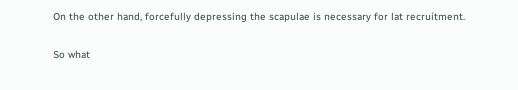On the other hand, forcefully depressing the scapulae is necessary for lat recruitment.

So what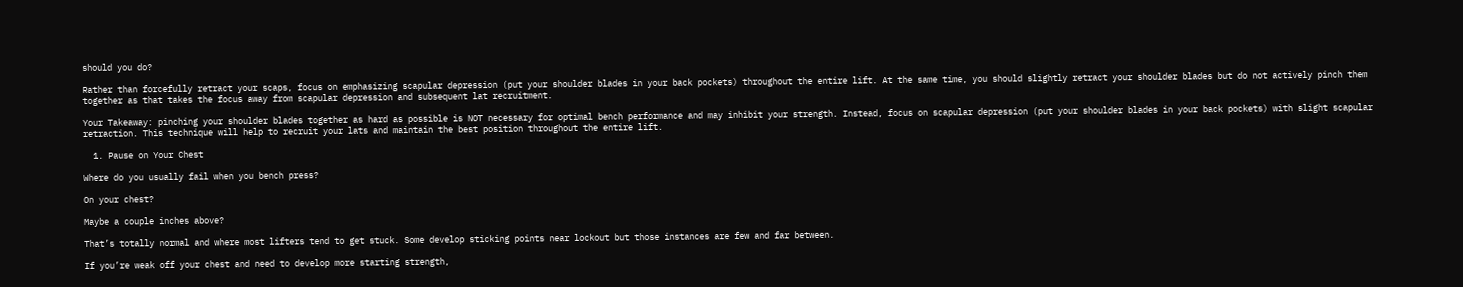should you do?

Rather than forcefully retract your scaps, focus on emphasizing scapular depression (put your shoulder blades in your back pockets) throughout the entire lift. At the same time, you should slightly retract your shoulder blades but do not actively pinch them together as that takes the focus away from scapular depression and subsequent lat recruitment.

Your Takeaway: pinching your shoulder blades together as hard as possible is NOT necessary for optimal bench performance and may inhibit your strength. Instead, focus on scapular depression (put your shoulder blades in your back pockets) with slight scapular retraction. This technique will help to recruit your lats and maintain the best position throughout the entire lift.

  1. Pause on Your Chest

Where do you usually fail when you bench press?

On your chest?

Maybe a couple inches above?

That’s totally normal and where most lifters tend to get stuck. Some develop sticking points near lockout but those instances are few and far between.

If you’re weak off your chest and need to develop more starting strength,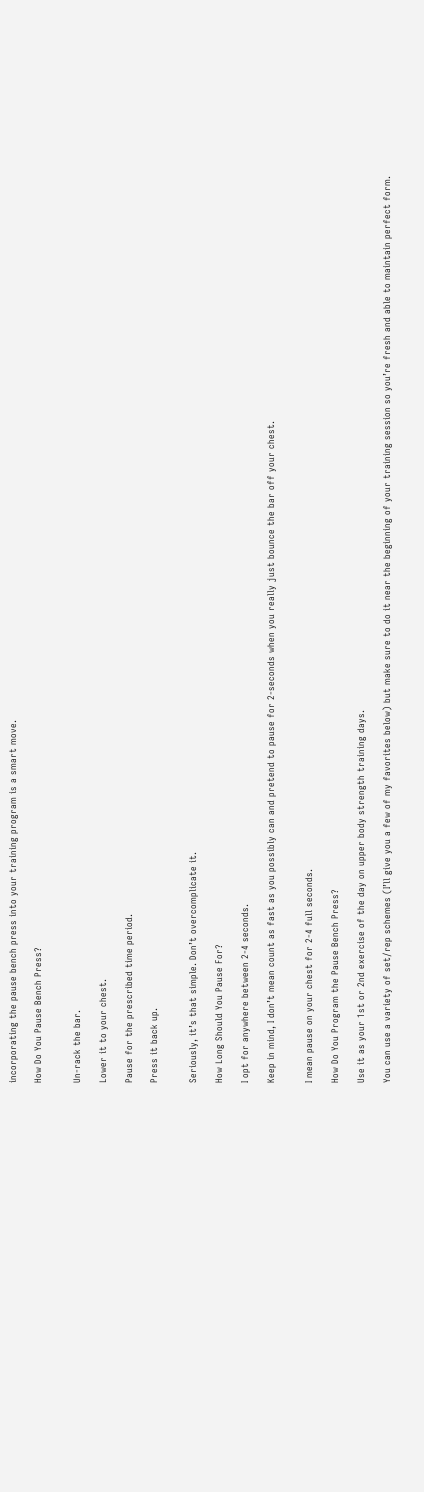incorporating the pause bench press into your training program is a smart move.

How Do You Pause Bench Press?


Un-rack the bar.

Lower it to your chest.

Pause for the prescribed time period.

Press it back up.


Seriously, it’s that simple. Don’t overcomplicate it.

How Long Should You Pause For?

I opt for anywhere between 2-4 seconds.

Keep in mind, I don’t mean count as fast as you possibly can and pretend to pause for 2-seconds when you really just bounce the bar off your chest.


I mean pause on your chest for 2-4 full seconds.

How Do You Program the Pause Bench Press?

Use it as your 1st or 2nd exercise of the day on upper body strength training days.

You can use a variety of set/rep schemes (I’ll give you a few of my favorites below) but make sure to do it near the beginning of your training session so you’re fresh and able to maintain perfect form.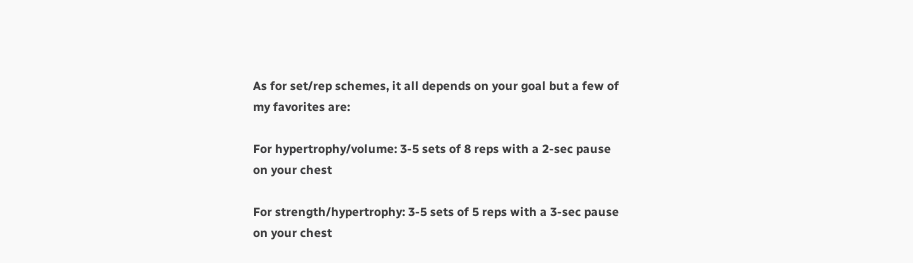As for set/rep schemes, it all depends on your goal but a few of my favorites are:

For hypertrophy/volume: 3-5 sets of 8 reps with a 2-sec pause on your chest

For strength/hypertrophy: 3-5 sets of 5 reps with a 3-sec pause on your chest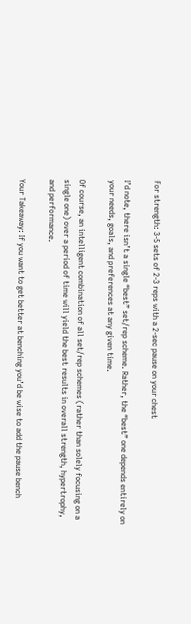For strength: 3-5 sets of 2-3 reps with a 2-sec pause on your chest

I’d note, there isn’t a single “best” set/rep scheme. Rather, the “best” one depends entirely on your needs, goals, and preferences at any given time.

Of course, an intelligent combination of all set/rep schemes (rather than solely focusing on a single one) over a period of time will yield the best results in overall strength, hypertrophy, and performance.

Your Takeaway: If you want to get better at benching you’d be wise to add the pause bench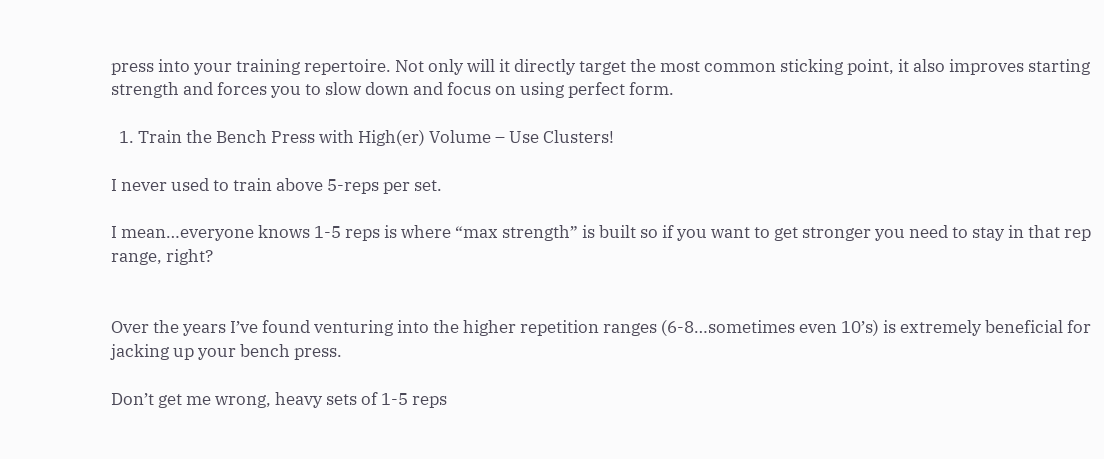press into your training repertoire. Not only will it directly target the most common sticking point, it also improves starting strength and forces you to slow down and focus on using perfect form.

  1. Train the Bench Press with High(er) Volume – Use Clusters!

I never used to train above 5-reps per set.

I mean…everyone knows 1-5 reps is where “max strength” is built so if you want to get stronger you need to stay in that rep range, right?


Over the years I’ve found venturing into the higher repetition ranges (6-8…sometimes even 10’s) is extremely beneficial for jacking up your bench press.

Don’t get me wrong, heavy sets of 1-5 reps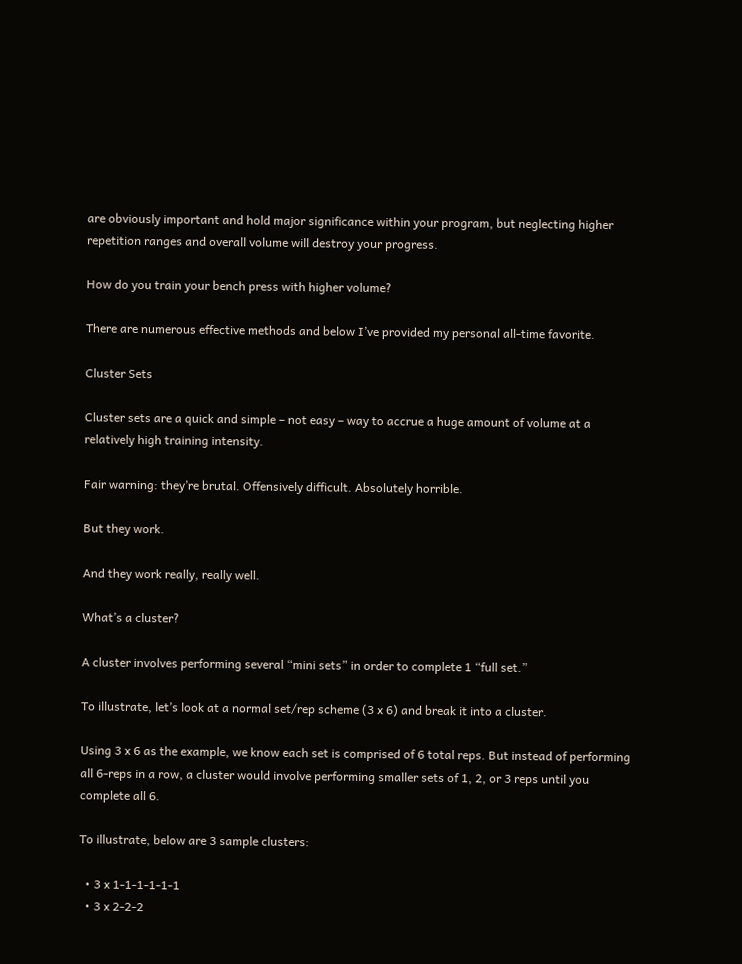are obviously important and hold major significance within your program, but neglecting higher repetition ranges and overall volume will destroy your progress.

How do you train your bench press with higher volume?

There are numerous effective methods and below I’ve provided my personal all-time favorite.

Cluster Sets

Cluster sets are a quick and simple – not easy – way to accrue a huge amount of volume at a relatively high training intensity.

Fair warning: they’re brutal. Offensively difficult. Absolutely horrible.

But they work.

And they work really, really well.

What’s a cluster?

A cluster involves performing several “mini sets” in order to complete 1 “full set.”

To illustrate, let’s look at a normal set/rep scheme (3 x 6) and break it into a cluster.

Using 3 x 6 as the example, we know each set is comprised of 6 total reps. But instead of performing all 6-reps in a row, a cluster would involve performing smaller sets of 1, 2, or 3 reps until you complete all 6.

To illustrate, below are 3 sample clusters:

  • 3 x 1-1-1-1-1-1
  • 3 x 2-2-2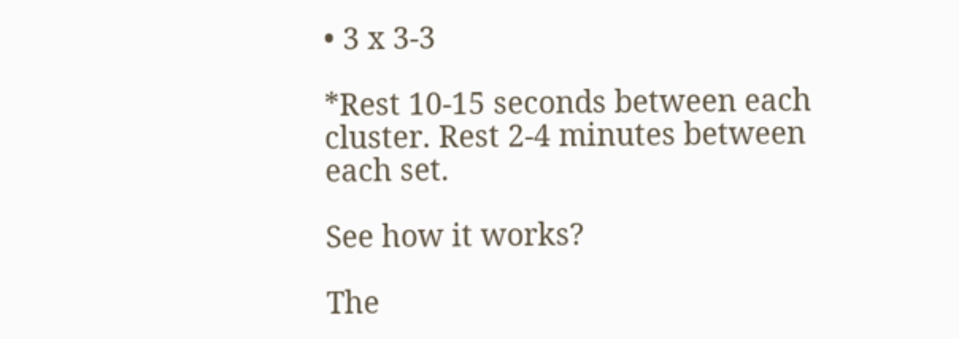• 3 x 3-3

*Rest 10-15 seconds between each cluster. Rest 2-4 minutes between each set.

See how it works?

The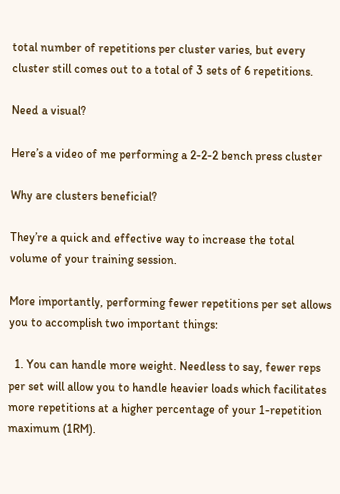total number of repetitions per cluster varies, but every cluster still comes out to a total of 3 sets of 6 repetitions.

Need a visual?

Here’s a video of me performing a 2-2-2 bench press cluster

Why are clusters beneficial?

They’re a quick and effective way to increase the total volume of your training session.

More importantly, performing fewer repetitions per set allows you to accomplish two important things:

  1. You can handle more weight. Needless to say, fewer reps per set will allow you to handle heavier loads which facilitates more repetitions at a higher percentage of your 1-repetition maximum (1RM).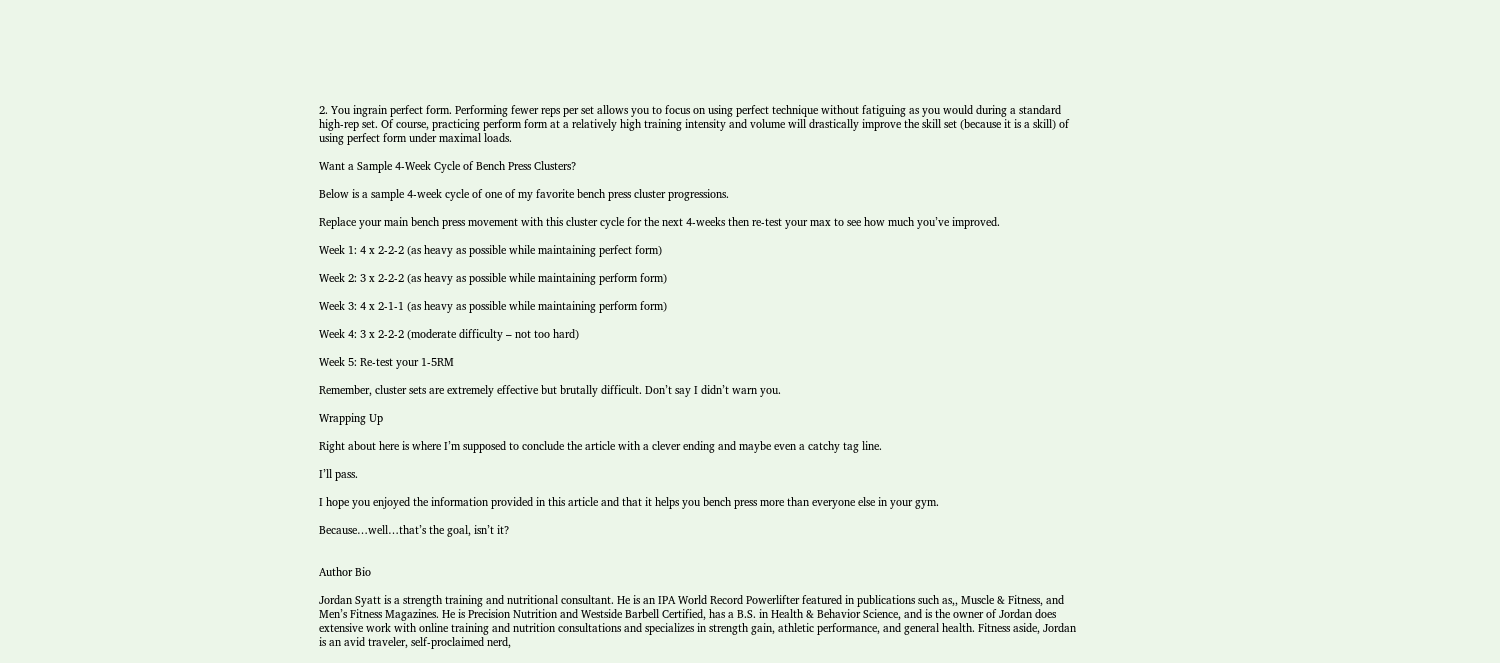2. You ingrain perfect form. Performing fewer reps per set allows you to focus on using perfect technique without fatiguing as you would during a standard high-rep set. Of course, practicing perform form at a relatively high training intensity and volume will drastically improve the skill set (because it is a skill) of using perfect form under maximal loads.

Want a Sample 4-Week Cycle of Bench Press Clusters?

Below is a sample 4-week cycle of one of my favorite bench press cluster progressions.

Replace your main bench press movement with this cluster cycle for the next 4-weeks then re-test your max to see how much you’ve improved.

Week 1: 4 x 2-2-2 (as heavy as possible while maintaining perfect form)

Week 2: 3 x 2-2-2 (as heavy as possible while maintaining perform form)

Week 3: 4 x 2-1-1 (as heavy as possible while maintaining perform form)

Week 4: 3 x 2-2-2 (moderate difficulty – not too hard)

Week 5: Re-test your 1-5RM

Remember, cluster sets are extremely effective but brutally difficult. Don’t say I didn’t warn you.

Wrapping Up

Right about here is where I’m supposed to conclude the article with a clever ending and maybe even a catchy tag line.

I’ll pass.

I hope you enjoyed the information provided in this article and that it helps you bench press more than everyone else in your gym.

Because…well…that’s the goal, isn’t it?


Author Bio

Jordan Syatt is a strength training and nutritional consultant. He is an IPA World Record Powerlifter featured in publications such as,, Muscle & Fitness, and Men’s Fitness Magazines. He is Precision Nutrition and Westside Barbell Certified, has a B.S. in Health & Behavior Science, and is the owner of Jordan does extensive work with online training and nutrition consultations and specializes in strength gain, athletic performance, and general health. Fitness aside, Jordan is an avid traveler, self-proclaimed nerd,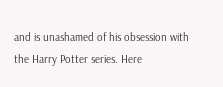and is unashamed of his obsession with the Harry Potter series. Here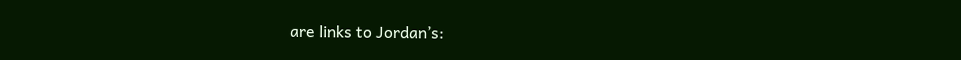are links to Jordan’s: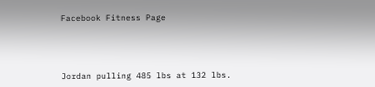Facebook Fitness Page




Jordan pulling 485 lbs at 132 lbs.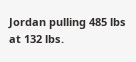Jordan pulling 485 lbs at 132 lbs.